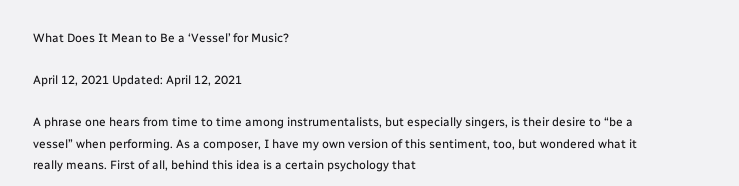What Does It Mean to Be a ‘Vessel’ for Music?

April 12, 2021 Updated: April 12, 2021

A phrase one hears from time to time among instrumentalists, but especially singers, is their desire to “be a vessel” when performing. As a composer, I have my own version of this sentiment, too, but wondered what it really means. First of all, behind this idea is a certain psychology that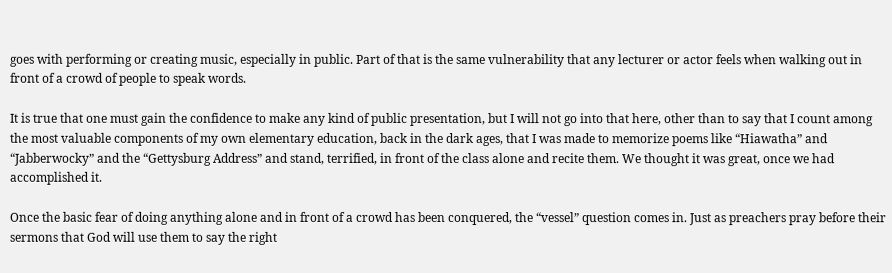goes with performing or creating music, especially in public. Part of that is the same vulnerability that any lecturer or actor feels when walking out in front of a crowd of people to speak words.

It is true that one must gain the confidence to make any kind of public presentation, but I will not go into that here, other than to say that I count among the most valuable components of my own elementary education, back in the dark ages, that I was made to memorize poems like “Hiawatha” and “Jabberwocky” and the “Gettysburg Address” and stand, terrified, in front of the class alone and recite them. We thought it was great, once we had accomplished it.

Once the basic fear of doing anything alone and in front of a crowd has been conquered, the “vessel” question comes in. Just as preachers pray before their sermons that God will use them to say the right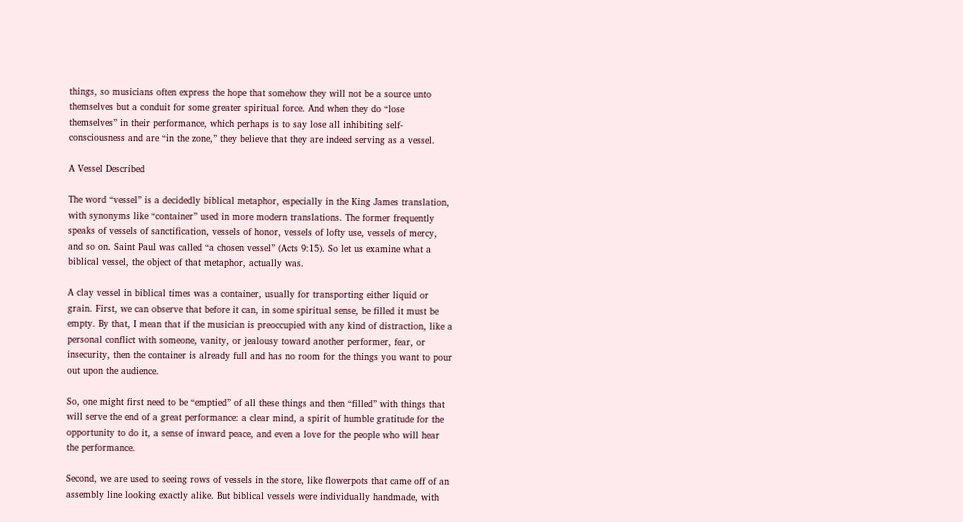things, so musicians often express the hope that somehow they will not be a source unto themselves but a conduit for some greater spiritual force. And when they do “lose themselves” in their performance, which perhaps is to say lose all inhibiting self-consciousness and are “in the zone,” they believe that they are indeed serving as a vessel.

A Vessel Described

The word “vessel” is a decidedly biblical metaphor, especially in the King James translation, with synonyms like “container” used in more modern translations. The former frequently speaks of vessels of sanctification, vessels of honor, vessels of lofty use, vessels of mercy, and so on. Saint Paul was called “a chosen vessel” (Acts 9:15). So let us examine what a biblical vessel, the object of that metaphor, actually was.

A clay vessel in biblical times was a container, usually for transporting either liquid or grain. First, we can observe that before it can, in some spiritual sense, be filled it must be empty. By that, I mean that if the musician is preoccupied with any kind of distraction, like a personal conflict with someone, vanity, or jealousy toward another performer, fear, or insecurity, then the container is already full and has no room for the things you want to pour out upon the audience.

So, one might first need to be “emptied” of all these things and then “filled” with things that will serve the end of a great performance: a clear mind, a spirit of humble gratitude for the opportunity to do it, a sense of inward peace, and even a love for the people who will hear the performance.

Second, we are used to seeing rows of vessels in the store, like flowerpots that came off of an assembly line looking exactly alike. But biblical vessels were individually handmade, with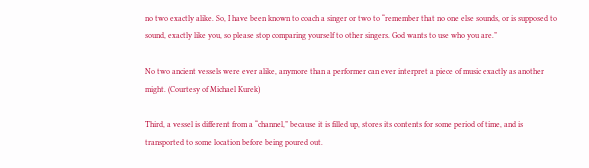no two exactly alike. So, I have been known to coach a singer or two to “remember that no one else sounds, or is supposed to sound, exactly like you, so please stop comparing yourself to other singers. God wants to use who you are.”

No two ancient vessels were ever alike, anymore than a performer can ever interpret a piece of music exactly as another might. (Courtesy of Michael Kurek)

Third, a vessel is different from a “channel,” because it is filled up, stores its contents for some period of time, and is transported to some location before being poured out.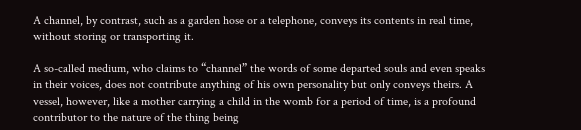A channel, by contrast, such as a garden hose or a telephone, conveys its contents in real time, without storing or transporting it.

A so-called medium, who claims to “channel” the words of some departed souls and even speaks in their voices, does not contribute anything of his own personality but only conveys theirs. A vessel, however, like a mother carrying a child in the womb for a period of time, is a profound contributor to the nature of the thing being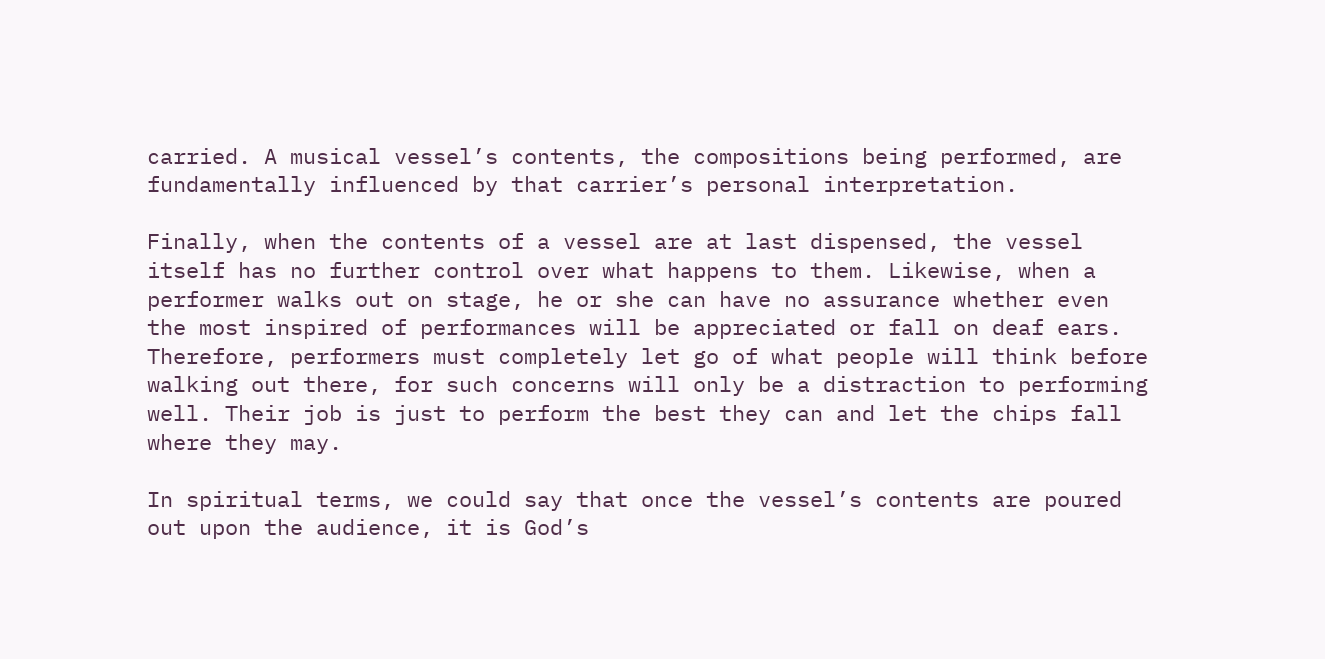carried. A musical vessel’s contents, the compositions being performed, are fundamentally influenced by that carrier’s personal interpretation.

Finally, when the contents of a vessel are at last dispensed, the vessel itself has no further control over what happens to them. Likewise, when a performer walks out on stage, he or she can have no assurance whether even the most inspired of performances will be appreciated or fall on deaf ears. Therefore, performers must completely let go of what people will think before walking out there, for such concerns will only be a distraction to performing well. Their job is just to perform the best they can and let the chips fall where they may.

In spiritual terms, we could say that once the vessel’s contents are poured out upon the audience, it is God’s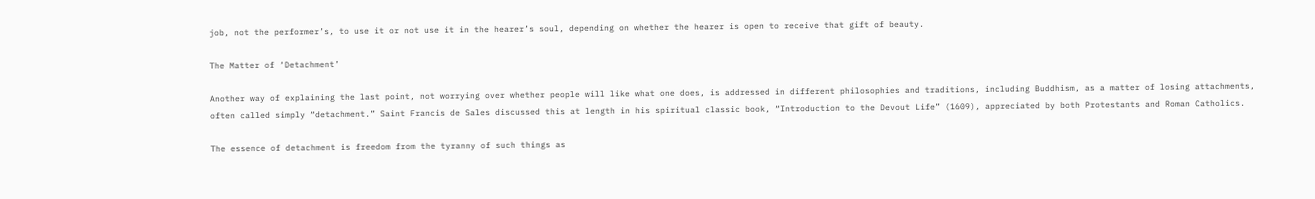job, not the performer’s, to use it or not use it in the hearer’s soul, depending on whether the hearer is open to receive that gift of beauty.

The Matter of ‘Detachment’

Another way of explaining the last point, not worrying over whether people will like what one does, is addressed in different philosophies and traditions, including Buddhism, as a matter of losing attachments, often called simply “detachment.” Saint Francis de Sales discussed this at length in his spiritual classic book, “Introduction to the Devout Life” (1609), appreciated by both Protestants and Roman Catholics.

The essence of detachment is freedom from the tyranny of such things as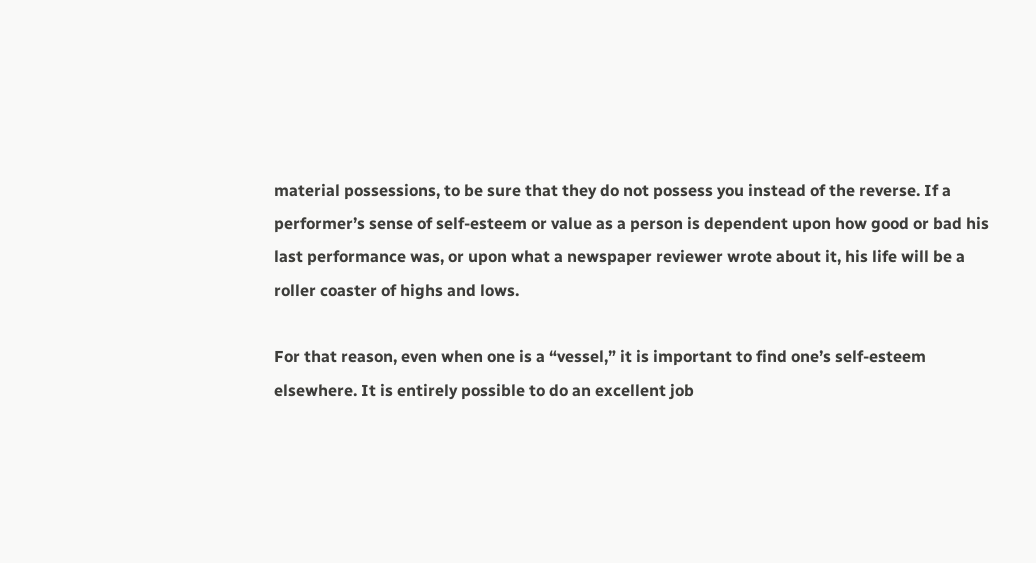material possessions, to be sure that they do not possess you instead of the reverse. If a performer’s sense of self-esteem or value as a person is dependent upon how good or bad his last performance was, or upon what a newspaper reviewer wrote about it, his life will be a roller coaster of highs and lows.

For that reason, even when one is a “vessel,” it is important to find one’s self-esteem elsewhere. It is entirely possible to do an excellent job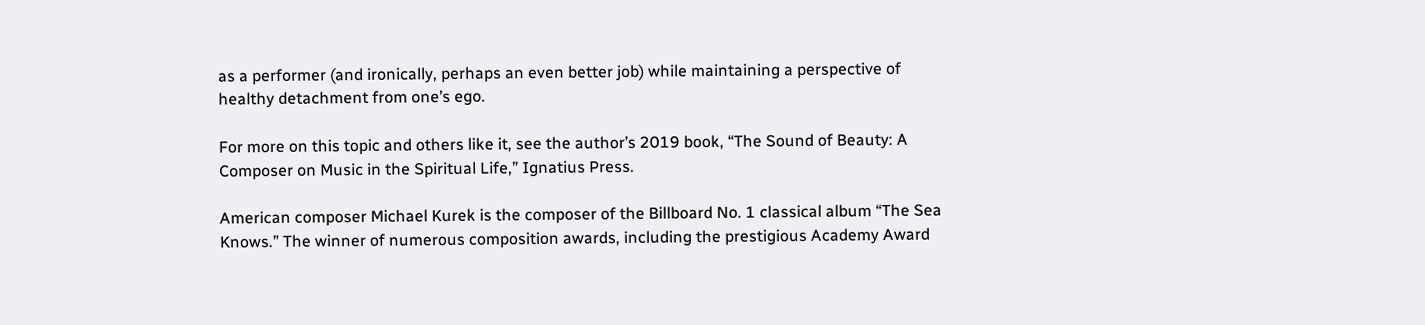as a performer (and ironically, perhaps an even better job) while maintaining a perspective of healthy detachment from one’s ego.

For more on this topic and others like it, see the author’s 2019 book, “The Sound of Beauty: A Composer on Music in the Spiritual Life,” Ignatius Press.

American composer Michael Kurek is the composer of the Billboard No. 1 classical album “The Sea Knows.” The winner of numerous composition awards, including the prestigious Academy Award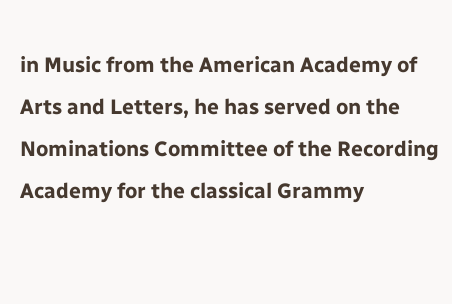in Music from the American Academy of Arts and Letters, he has served on the Nominations Committee of the Recording Academy for the classical Grammy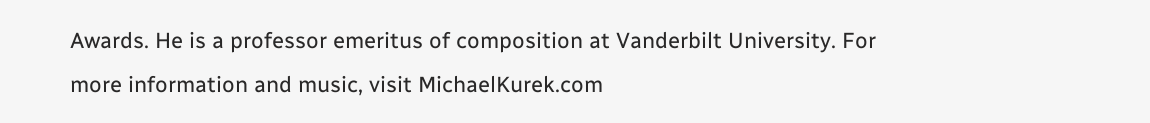Awards. He is a professor emeritus of composition at Vanderbilt University. For more information and music, visit MichaelKurek.com